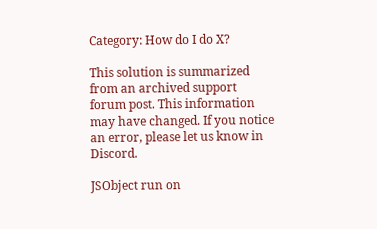Category: How do I do X?

This solution is summarized from an archived support forum post. This information may have changed. If you notice an error, please let us know in Discord.

JSObject run on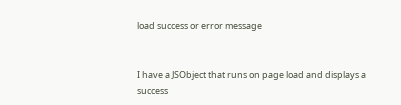load success or error message


I have a JSObject that runs on page load and displays a success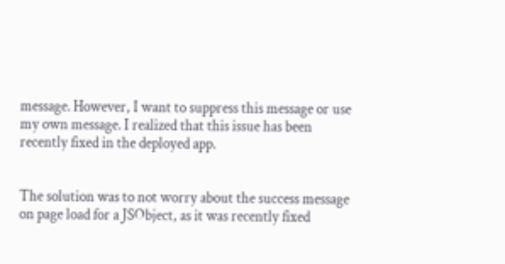message. However, I want to suppress this message or use my own message. I realized that this issue has been recently fixed in the deployed app.


The solution was to not worry about the success message on page load for a JSObject, as it was recently fixed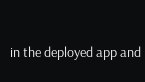in the deployed app and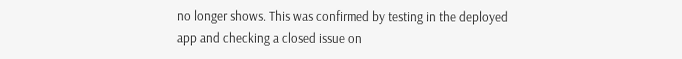no longer shows. This was confirmed by testing in the deployed app and checking a closed issue on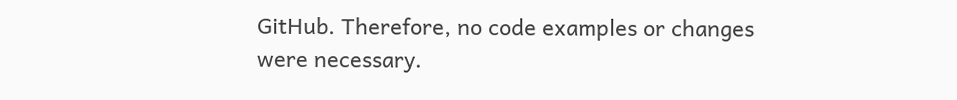GitHub. Therefore, no code examples or changes were necessary.